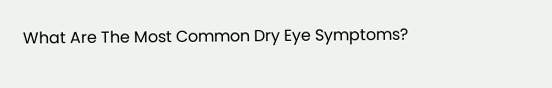What Are The Most Common Dry Eye Symptoms?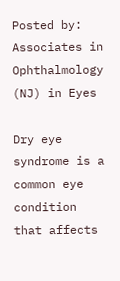Posted by: Associates in Ophthalmology (NJ) in Eyes

Dry eye syndrome is a common eye condition that affects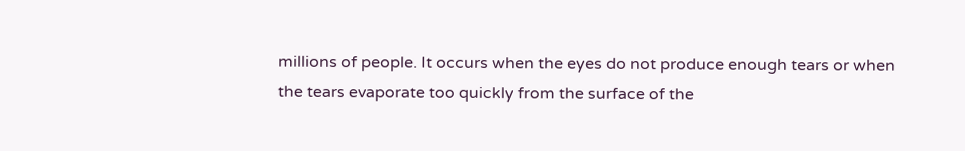millions of people. It occurs when the eyes do not produce enough tears or when the tears evaporate too quickly from the surface of the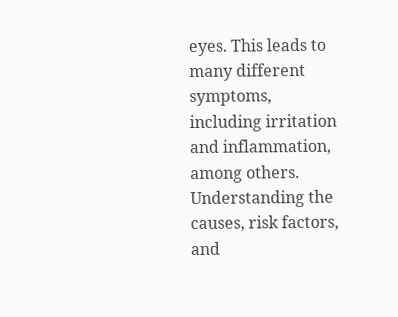eyes. This leads to many different symptoms, including irritation and inflammation, among others. Understanding the causes, risk factors, and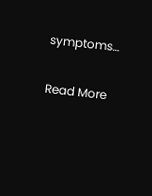symptoms…

Read More